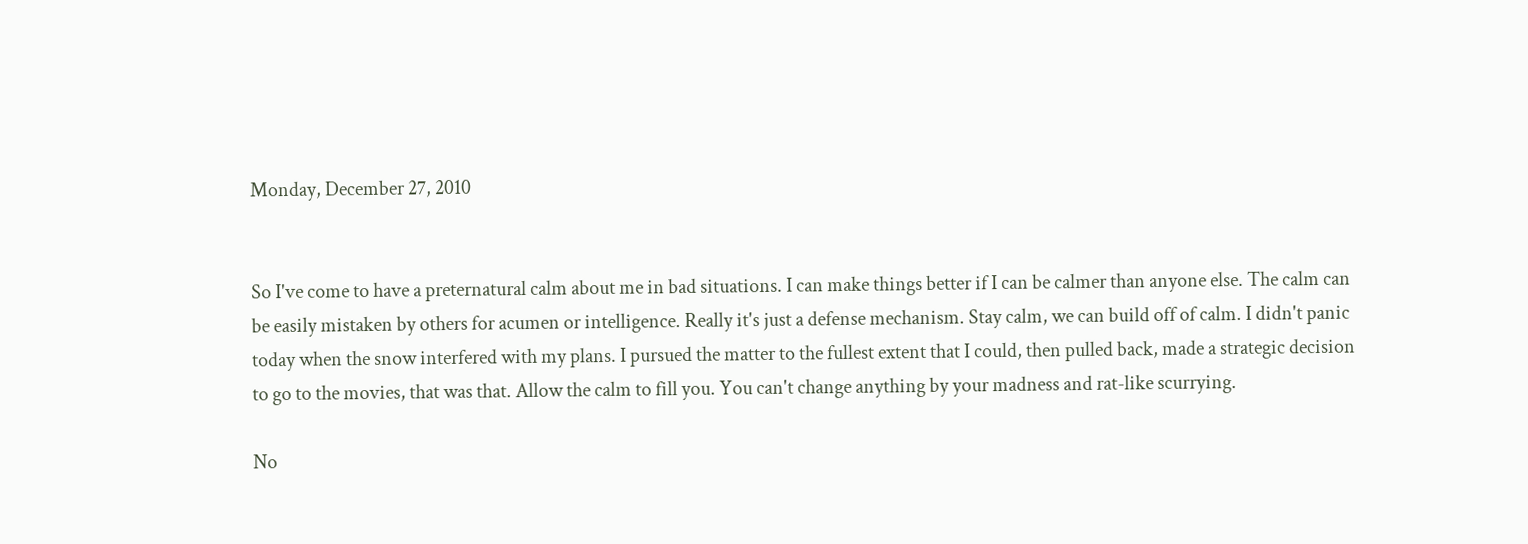Monday, December 27, 2010


So I've come to have a preternatural calm about me in bad situations. I can make things better if I can be calmer than anyone else. The calm can be easily mistaken by others for acumen or intelligence. Really it's just a defense mechanism. Stay calm, we can build off of calm. I didn't panic today when the snow interfered with my plans. I pursued the matter to the fullest extent that I could, then pulled back, made a strategic decision to go to the movies, that was that. Allow the calm to fill you. You can't change anything by your madness and rat-like scurrying.

No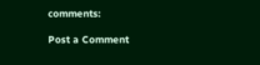comments:

Post a Comment